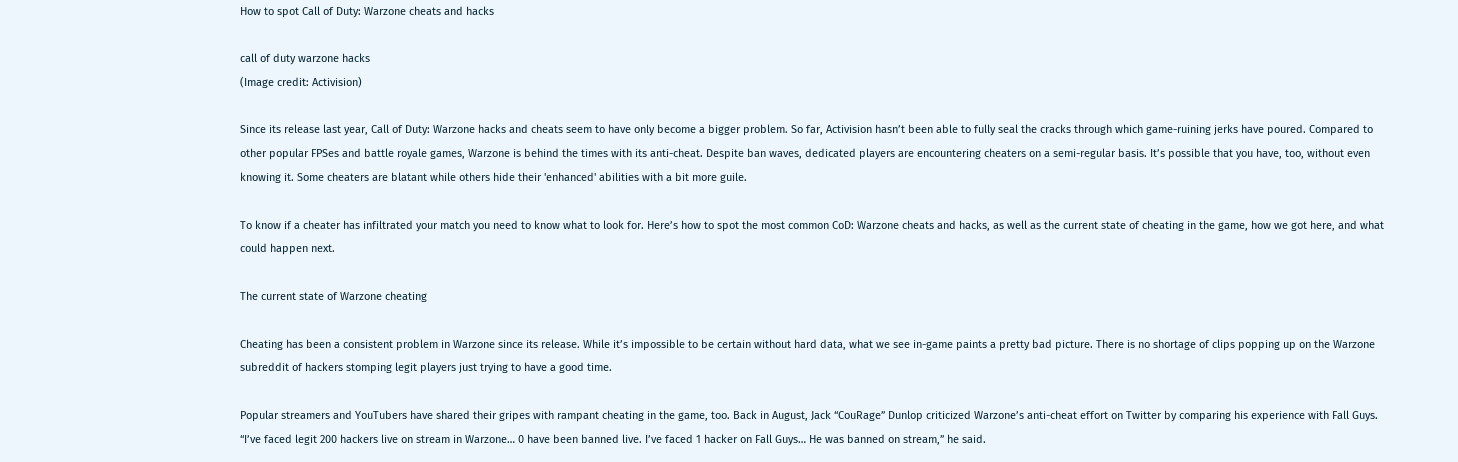How to spot Call of Duty: Warzone cheats and hacks

call of duty warzone hacks
(Image credit: Activision)

Since its release last year, Call of Duty: Warzone hacks and cheats seem to have only become a bigger problem. So far, Activision hasn’t been able to fully seal the cracks through which game-ruining jerks have poured. Compared to other popular FPSes and battle royale games, Warzone is behind the times with its anti-cheat. Despite ban waves, dedicated players are encountering cheaters on a semi-regular basis. It’s possible that you have, too, without even knowing it. Some cheaters are blatant while others hide their 'enhanced' abilities with a bit more guile.

To know if a cheater has infiltrated your match you need to know what to look for. Here’s how to spot the most common CoD: Warzone cheats and hacks, as well as the current state of cheating in the game, how we got here, and what could happen next.

The current state of Warzone cheating

Cheating has been a consistent problem in Warzone since its release. While it’s impossible to be certain without hard data, what we see in-game paints a pretty bad picture. There is no shortage of clips popping up on the Warzone subreddit of hackers stomping legit players just trying to have a good time.

Popular streamers and YouTubers have shared their gripes with rampant cheating in the game, too. Back in August, Jack “CouRage” Dunlop criticized Warzone’s anti-cheat effort on Twitter by comparing his experience with Fall Guys. “I’ve faced legit 200 hackers live on stream in Warzone… 0 have been banned live. I’ve faced 1 hacker on Fall Guys… He was banned on stream,” he said.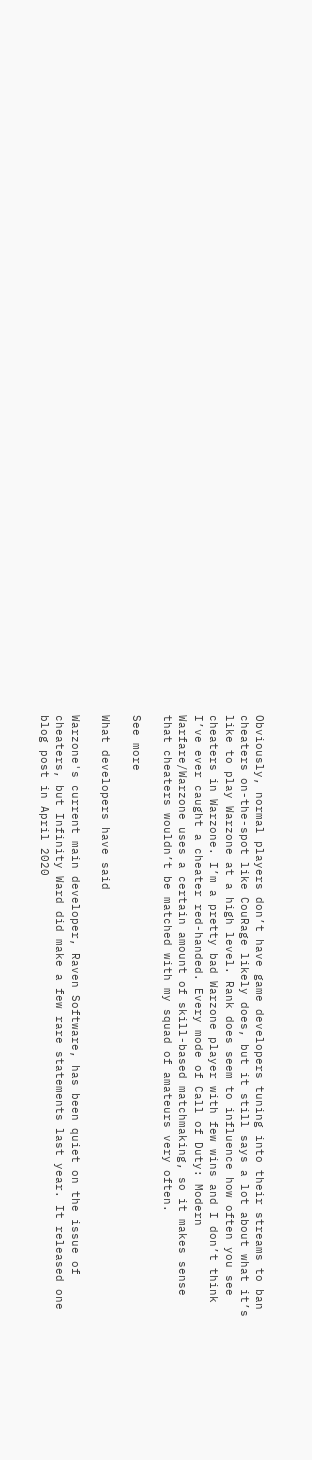Obviously, normal players don’t have game developers tuning into their streams to ban cheaters on-the-spot like CouRage likely does, but it still says a lot about what it’s like to play Warzone at a high level. Rank does seem to influence how often you see cheaters in Warzone. I’m a pretty bad Warzone player with few wins and I don’t think I’ve ever caught a cheater red-handed. Every mode of Call of Duty: Modern Warfare/Warzone uses a certain amount of skill-based matchmaking, so it makes sense that cheaters wouldn’t be matched with my squad of amateurs very often.

See more

What developers have said

Warzone's current main developer, Raven Software, has been quiet on the issue of cheaters, but Infinity Ward did make a few rare statements last year. It released one blog post in April 2020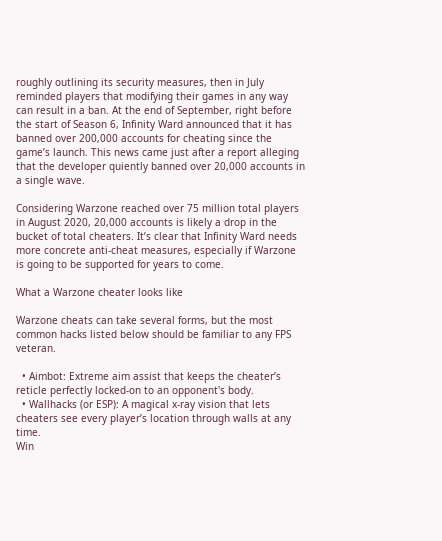roughly outlining its security measures, then in July reminded players that modifying their games in any way can result in a ban. At the end of September, right before the start of Season 6, Infinity Ward announced that it has banned over 200,000 accounts for cheating since the game’s launch. This news came just after a report alleging that the developer quiently banned over 20,000 accounts in a single wave.

Considering Warzone reached over 75 million total players in August 2020, 20,000 accounts is likely a drop in the bucket of total cheaters. It’s clear that Infinity Ward needs more concrete anti-cheat measures, especially if Warzone is going to be supported for years to come.

What a Warzone cheater looks like

Warzone cheats can take several forms, but the most common hacks listed below should be familiar to any FPS veteran.

  • Aimbot: Extreme aim assist that keeps the cheater’s reticle perfectly locked-on to an opponent's body.
  • Wallhacks (or ESP): A magical x-ray vision that lets cheaters see every player’s location through walls at any time.
Win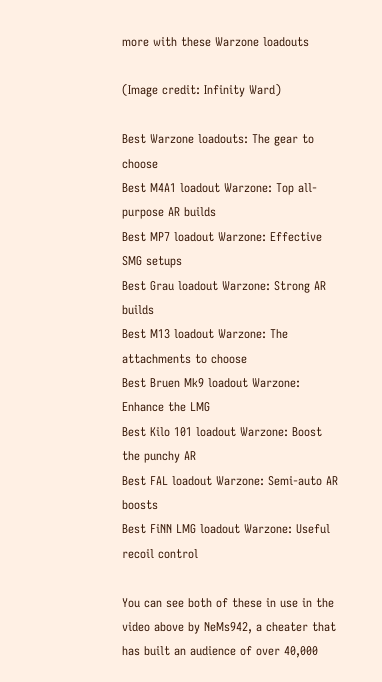more with these Warzone loadouts

(Image credit: Infinity Ward)

Best Warzone loadouts: The gear to choose
Best M4A1 loadout Warzone: Top all-purpose AR builds
Best MP7 loadout Warzone: Effective SMG setups
Best Grau loadout Warzone: Strong AR builds
Best M13 loadout Warzone: The attachments to choose
Best Bruen Mk9 loadout Warzone: Enhance the LMG
Best Kilo 101 loadout Warzone: Boost the punchy AR
Best FAL loadout Warzone: Semi-auto AR boosts
Best FiNN LMG loadout Warzone: Useful recoil control

You can see both of these in use in the video above by NeMs942, a cheater that has built an audience of over 40,000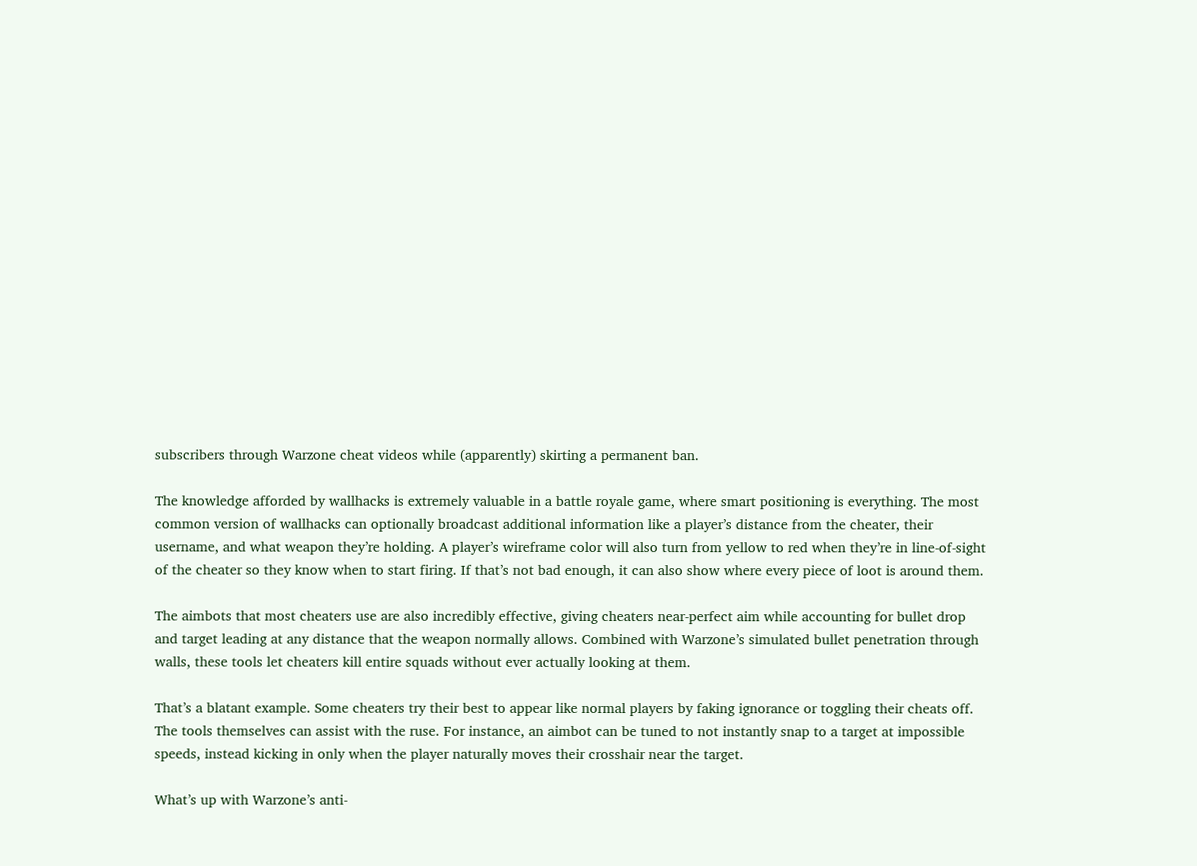subscribers through Warzone cheat videos while (apparently) skirting a permanent ban.

The knowledge afforded by wallhacks is extremely valuable in a battle royale game, where smart positioning is everything. The most common version of wallhacks can optionally broadcast additional information like a player’s distance from the cheater, their username, and what weapon they’re holding. A player’s wireframe color will also turn from yellow to red when they’re in line-of-sight of the cheater so they know when to start firing. If that’s not bad enough, it can also show where every piece of loot is around them.

The aimbots that most cheaters use are also incredibly effective, giving cheaters near-perfect aim while accounting for bullet drop and target leading at any distance that the weapon normally allows. Combined with Warzone’s simulated bullet penetration through walls, these tools let cheaters kill entire squads without ever actually looking at them.

That’s a blatant example. Some cheaters try their best to appear like normal players by faking ignorance or toggling their cheats off. The tools themselves can assist with the ruse. For instance, an aimbot can be tuned to not instantly snap to a target at impossible speeds, instead kicking in only when the player naturally moves their crosshair near the target.

What’s up with Warzone’s anti-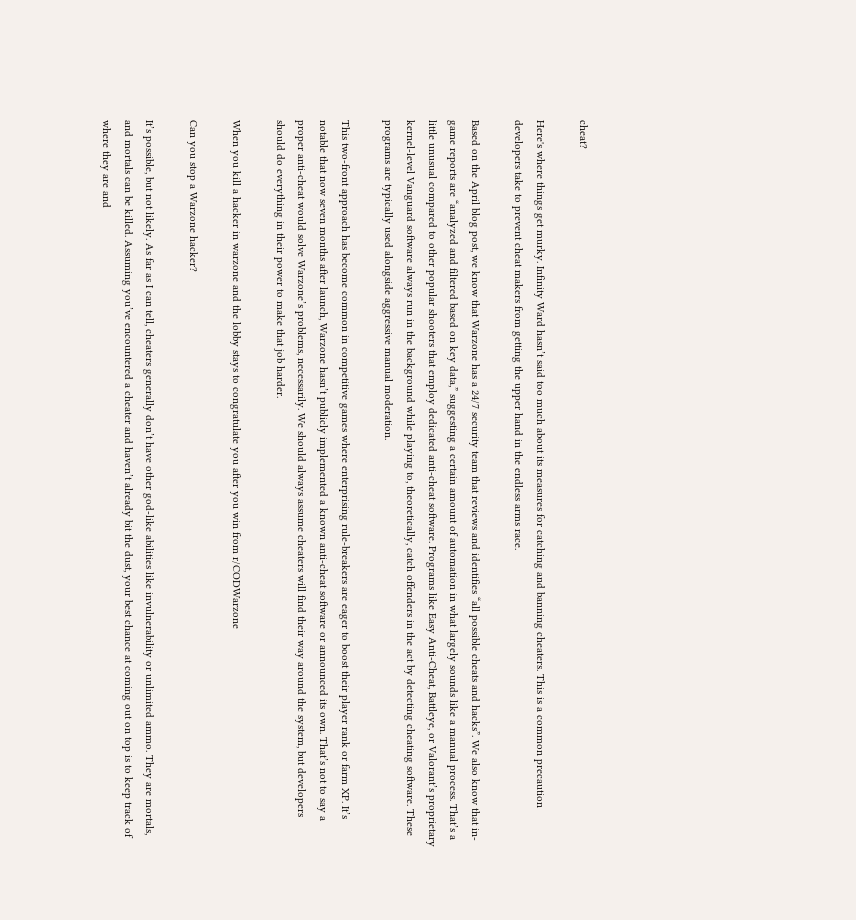cheat?

Here's where things get murky. Infinity Ward hasn’t said too much about its measures for catching and banning cheaters. This is a common precaution developers take to prevent cheat makers from getting the upper hand in the endless arms race.

Based on the April blog post, we know that Warzone has a 24/7 security team that reviews and identifies “all possible cheats and hacks”. We also know that in-game reports are “analyzed and filtered based on key data,” suggesting a certain amount of automation in what largely sounds like a manual process. That’s a little unusual compared to other popular shooters that employ dedicated anti-cheat software. Programs like Easy Anti-Cheat, Battleye, or Valorant’s proprietary kernel-level Vanguard software always run in the background while playing to, theoretically, catch offenders in the act by detecting cheating software. These programs are typically used alongside aggressive manual moderation.

This two-front approach has become common in competitive games where enterprising rule-breakers are eager to boost their player rank or farm XP. It’s notable that now seven months after launch, Warzone hasn’t publicly implemented a known anti-cheat software or announced its own. That’s not to say a proper anti-cheat would solve Warzone’s problems, necessarily. We should always assume cheaters will find their way around the system, but developers should do everything in their power to make that job harder.

When you kill a hacker in warzone and the lobby stays to congratulate you after you win from r/CODWarzone

Can you stop a Warzone hacker?

It’s possible, but not likely. As far as I can tell, cheaters generally don’t have other god-like abilities like invulnerability or unlimited ammo. They are mortals, and mortals can be killed. Assuming you’ve encountered a cheater and haven’t already bit the dust, your best chance at coming out on top is to keep track of where they are and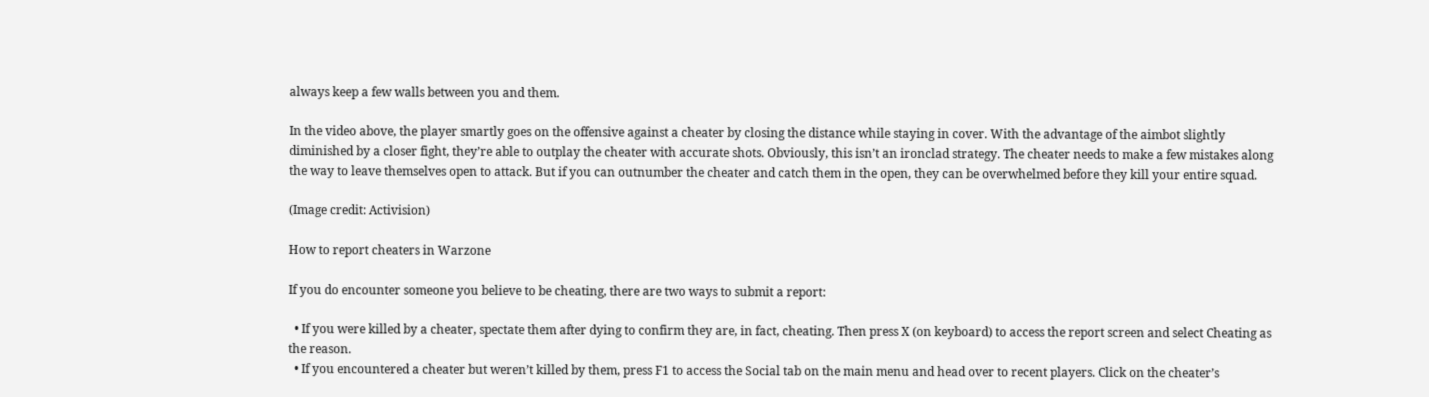always keep a few walls between you and them.

In the video above, the player smartly goes on the offensive against a cheater by closing the distance while staying in cover. With the advantage of the aimbot slightly diminished by a closer fight, they’re able to outplay the cheater with accurate shots. Obviously, this isn’t an ironclad strategy. The cheater needs to make a few mistakes along the way to leave themselves open to attack. But if you can outnumber the cheater and catch them in the open, they can be overwhelmed before they kill your entire squad.

(Image credit: Activision)

How to report cheaters in Warzone

If you do encounter someone you believe to be cheating, there are two ways to submit a report:

  • If you were killed by a cheater, spectate them after dying to confirm they are, in fact, cheating. Then press X (on keyboard) to access the report screen and select Cheating as the reason.
  • If you encountered a cheater but weren’t killed by them, press F1 to access the Social tab on the main menu and head over to recent players. Click on the cheater’s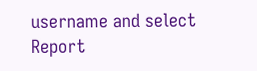username and select Report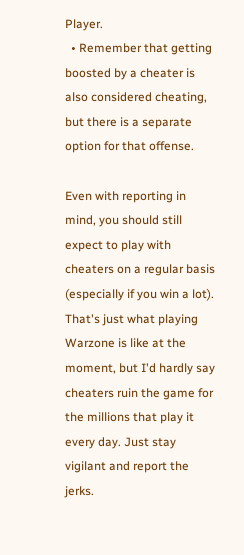Player.
  • Remember that getting boosted by a cheater is also considered cheating, but there is a separate option for that offense.

Even with reporting in mind, you should still expect to play with cheaters on a regular basis (especially if you win a lot). That's just what playing Warzone is like at the moment, but I'd hardly say cheaters ruin the game for the millions that play it every day. Just stay vigilant and report the jerks.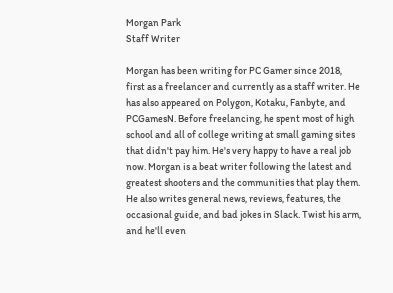Morgan Park
Staff Writer

Morgan has been writing for PC Gamer since 2018, first as a freelancer and currently as a staff writer. He has also appeared on Polygon, Kotaku, Fanbyte, and PCGamesN. Before freelancing, he spent most of high school and all of college writing at small gaming sites that didn't pay him. He's very happy to have a real job now. Morgan is a beat writer following the latest and greatest shooters and the communities that play them. He also writes general news, reviews, features, the occasional guide, and bad jokes in Slack. Twist his arm, and he'll even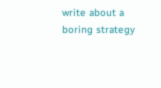write about a boring strategy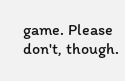game. Please don't, though.